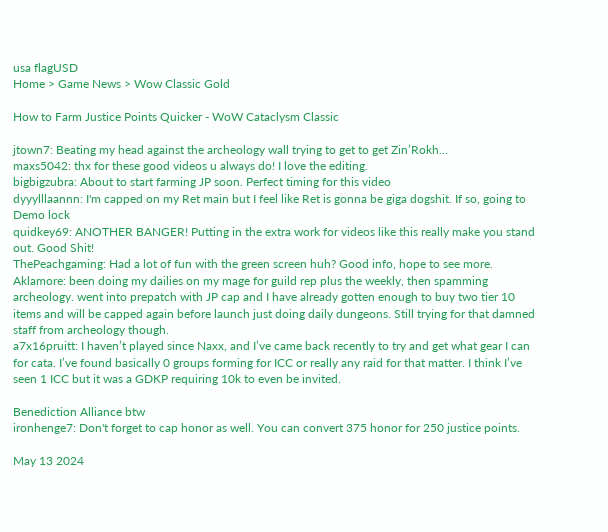usa flagUSD
Home > Game News > Wow Classic Gold

How to Farm Justice Points Quicker - WoW Cataclysm Classic

jtown7: Beating my head against the archeology wall trying to get to get Zin’Rokh…
maxs5042: thx for these good videos u always do! I love the editing.
bigbigzubra: About to start farming JP soon. Perfect timing for this video
dyyylllaannn: I'm capped on my Ret main but I feel like Ret is gonna be giga dogshit. If so, going to Demo lock
quidkey69: ANOTHER BANGER! Putting in the extra work for videos like this really make you stand out. Good Shit!
ThePeachgaming: Had a lot of fun with the green screen huh? Good info, hope to see more.
Aklamore: been doing my dailies on my mage for guild rep plus the weekly, then spamming archeology. went into prepatch with JP cap and I have already gotten enough to buy two tier 10 items and will be capped again before launch just doing daily dungeons. Still trying for that damned staff from archeology though.
a7x16pruitt: I haven’t played since Naxx, and I’ve came back recently to try and get what gear I can for cata. I’ve found basically 0 groups forming for ICC or really any raid for that matter. I think I’ve seen 1 ICC but it was a GDKP requiring 10k to even be invited.

Benediction Alliance btw
ironhenge7: Don't forget to cap honor as well. You can convert 375 honor for 250 justice points.

May 13 2024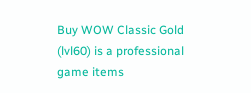Buy WOW Classic Gold (lvl60) is a professional game items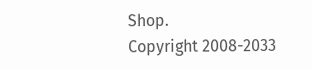Shop.
Copyright 2008-2033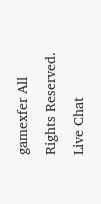gamexfer All Rights Reserved.
Live Chat